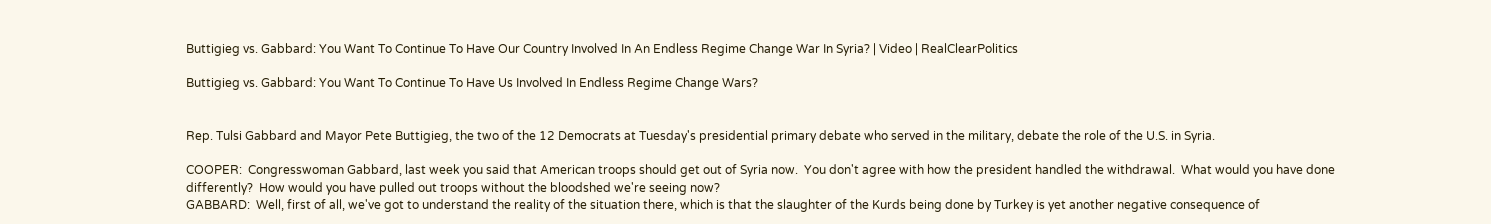Buttigieg vs. Gabbard: You Want To Continue To Have Our Country Involved In An Endless Regime Change War In Syria? | Video | RealClearPolitics

Buttigieg vs. Gabbard: You Want To Continue To Have Us Involved In Endless Regime Change Wars?


Rep. Tulsi Gabbard and Mayor Pete Buttigieg, the two of the 12 Democrats at Tuesday's presidential primary debate who served in the military, debate the role of the U.S. in Syria.

COOPER:  Congresswoman Gabbard, last week you said that American troops should get out of Syria now.  You don't agree with how the president handled the withdrawal.  What would you have done differently?  How would you have pulled out troops without the bloodshed we're seeing now?
GABBARD:  Well, first of all, we've got to understand the reality of the situation there, which is that the slaughter of the Kurds being done by Turkey is yet another negative consequence of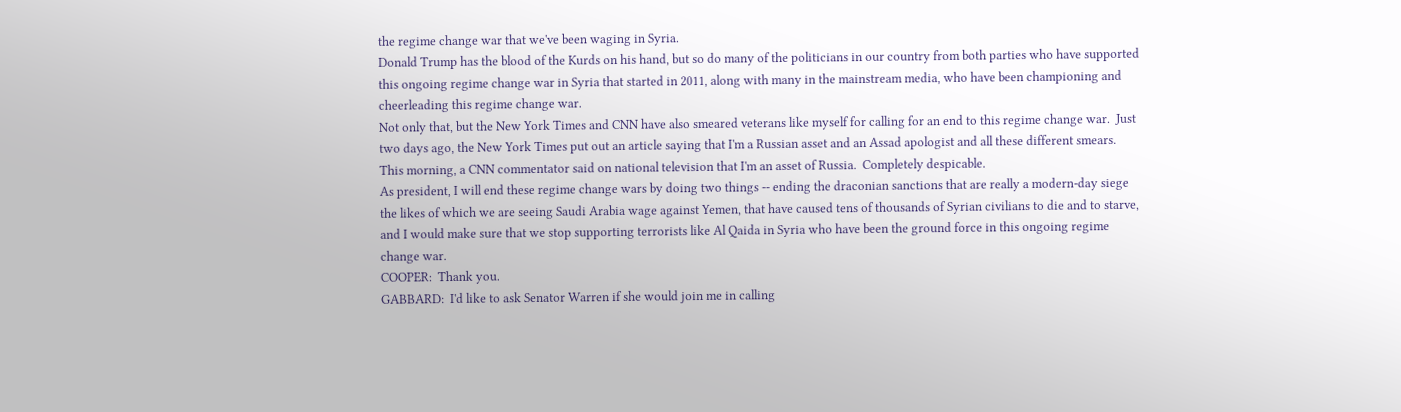the regime change war that we've been waging in Syria.
Donald Trump has the blood of the Kurds on his hand, but so do many of the politicians in our country from both parties who have supported this ongoing regime change war in Syria that started in 2011, along with many in the mainstream media, who have been championing and cheerleading this regime change war.
Not only that, but the New York Times and CNN have also smeared veterans like myself for calling for an end to this regime change war.  Just two days ago, the New York Times put out an article saying that I'm a Russian asset and an Assad apologist and all these different smears.  This morning, a CNN commentator said on national television that I'm an asset of Russia.  Completely despicable.
As president, I will end these regime change wars by doing two things -- ending the draconian sanctions that are really a modern-day siege the likes of which we are seeing Saudi Arabia wage against Yemen, that have caused tens of thousands of Syrian civilians to die and to starve, and I would make sure that we stop supporting terrorists like Al Qaida in Syria who have been the ground force in this ongoing regime change war.
COOPER:  Thank you.
GABBARD:  I'd like to ask Senator Warren if she would join me in calling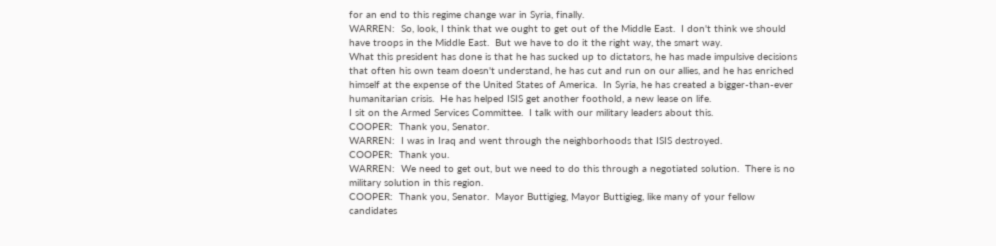for an end to this regime change war in Syria, finally.
WARREN:  So, look, I think that we ought to get out of the Middle East.  I don't think we should have troops in the Middle East.  But we have to do it the right way, the smart way.
What this president has done is that he has sucked up to dictators, he has made impulsive decisions that often his own team doesn't understand, he has cut and run on our allies, and he has enriched himself at the expense of the United States of America.  In Syria, he has created a bigger-than-ever humanitarian crisis.  He has helped ISIS get another foothold, a new lease on life.
I sit on the Armed Services Committee.  I talk with our military leaders about this.
COOPER:  Thank you, Senator.
WARREN:  I was in Iraq and went through the neighborhoods that ISIS destroyed.
COOPER:  Thank you.
WARREN:  We need to get out, but we need to do this through a negotiated solution.  There is no military solution in this region.
COOPER:  Thank you, Senator.  Mayor Buttigieg, Mayor Buttigieg, like many of your fellow candidates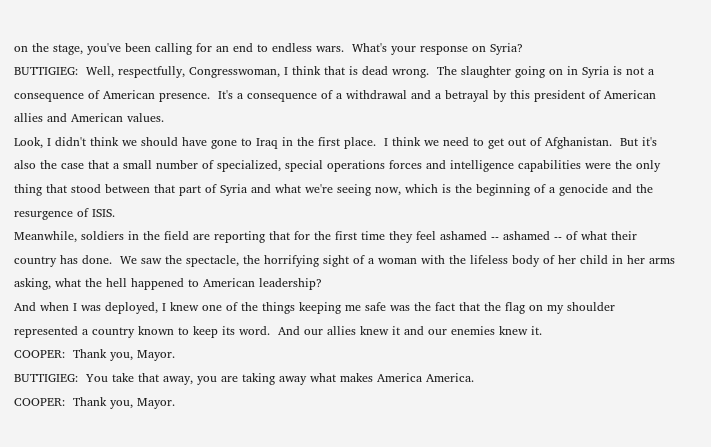on the stage, you've been calling for an end to endless wars.  What's your response on Syria?
BUTTIGIEG:  Well, respectfully, Congresswoman, I think that is dead wrong.  The slaughter going on in Syria is not a consequence of American presence.  It's a consequence of a withdrawal and a betrayal by this president of American allies and American values.
Look, I didn't think we should have gone to Iraq in the first place.  I think we need to get out of Afghanistan.  But it's also the case that a small number of specialized, special operations forces and intelligence capabilities were the only thing that stood between that part of Syria and what we're seeing now, which is the beginning of a genocide and the resurgence of ISIS.
Meanwhile, soldiers in the field are reporting that for the first time they feel ashamed -- ashamed -- of what their country has done.  We saw the spectacle, the horrifying sight of a woman with the lifeless body of her child in her arms asking, what the hell happened to American leadership?
And when I was deployed, I knew one of the things keeping me safe was the fact that the flag on my shoulder represented a country known to keep its word.  And our allies knew it and our enemies knew it.
COOPER:  Thank you, Mayor.
BUTTIGIEG:  You take that away, you are taking away what makes America America.
COOPER:  Thank you, Mayor.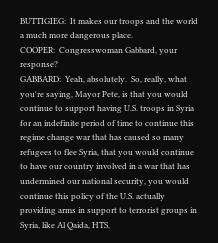BUTTIGIEG:  It makes our troops and the world a much more dangerous place.
COOPER:  Congresswoman Gabbard, your response?
GABBARD:  Yeah, absolutely.  So, really, what you're saying, Mayor Pete, is that you would continue to support having U.S. troops in Syria for an indefinite period of time to continue this regime change war that has caused so many refugees to flee Syria, that you would continue to have our country involved in a war that has undermined our national security, you would continue this policy of the U.S. actually providing arms in support to terrorist groups in Syria, like Al Qaida, HTS,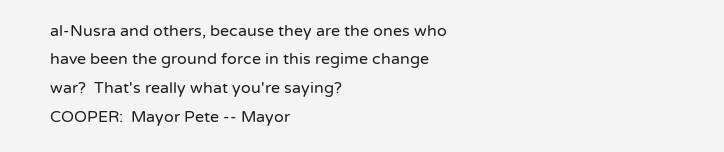al-Nusra and others, because they are the ones who have been the ground force in this regime change war?  That's really what you're saying?
COOPER:  Mayor Pete -- Mayor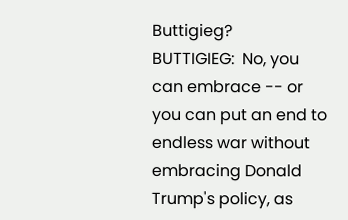Buttigieg?
BUTTIGIEG:  No, you can embrace -- or you can put an end to endless war without embracing Donald Trump's policy, as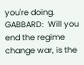you're doing.
GABBARD:  Will you end the regime change war, is the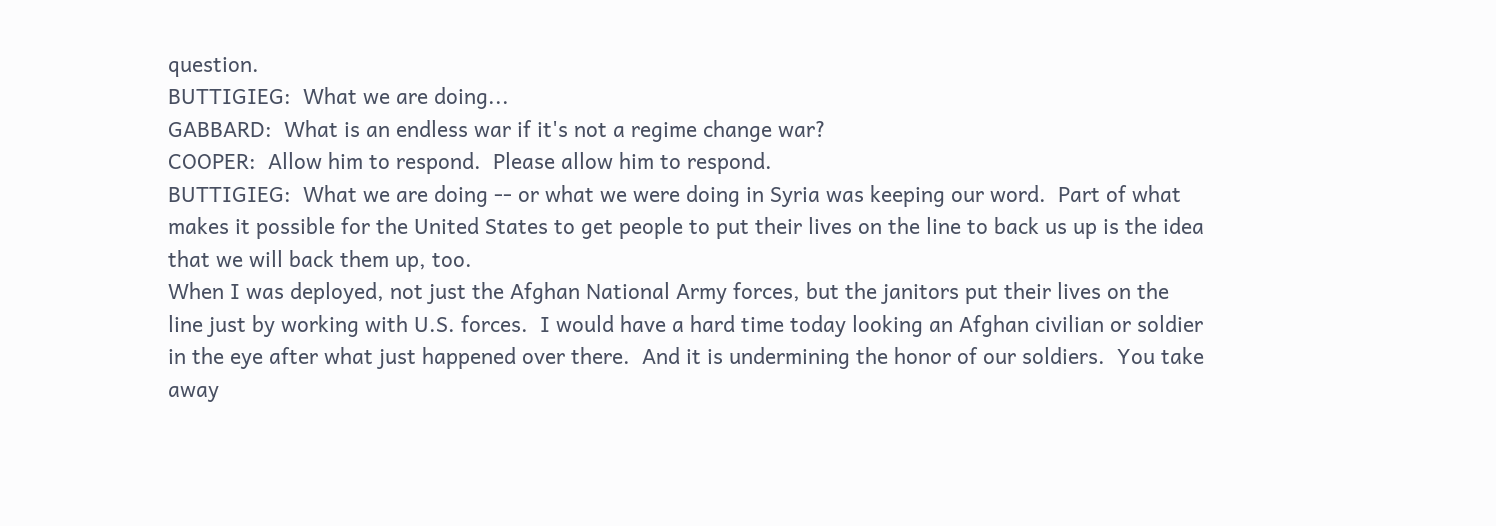question.
BUTTIGIEG:  What we are doing...
GABBARD:  What is an endless war if it's not a regime change war?
COOPER:  Allow him to respond.  Please allow him to respond.
BUTTIGIEG:  What we are doing -- or what we were doing in Syria was keeping our word.  Part of what makes it possible for the United States to get people to put their lives on the line to back us up is the idea that we will back them up, too.
When I was deployed, not just the Afghan National Army forces, but the janitors put their lives on the line just by working with U.S. forces.  I would have a hard time today looking an Afghan civilian or soldier in the eye after what just happened over there.  And it is undermining the honor of our soldiers.  You take away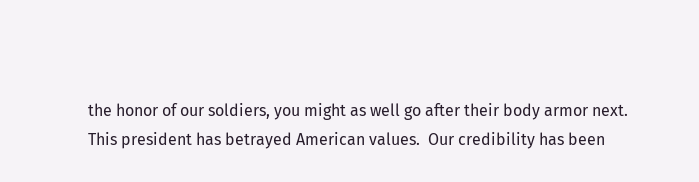the honor of our soldiers, you might as well go after their body armor next.
This president has betrayed American values.  Our credibility has been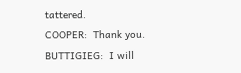tattered.
COOPER:  Thank you.
BUTTIGIEG:  I will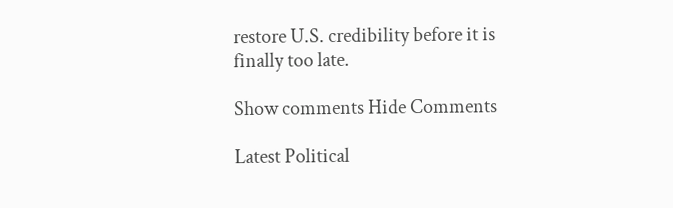restore U.S. credibility before it is finally too late.

Show comments Hide Comments

Latest Political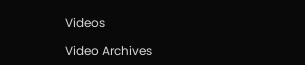Videos

Video Archives